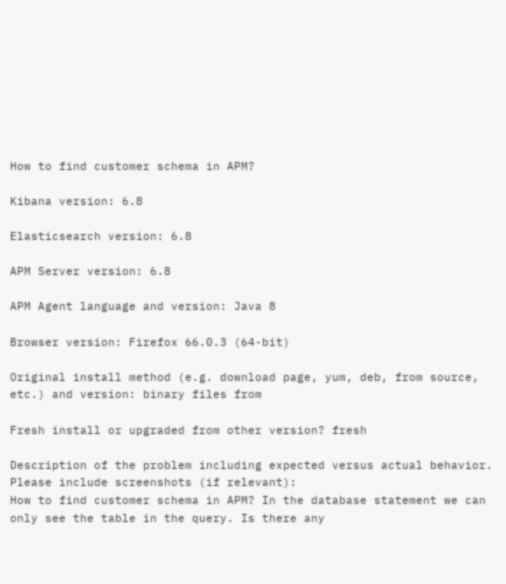How to find customer schema in APM?

Kibana version: 6.8

Elasticsearch version: 6.8

APM Server version: 6.8

APM Agent language and version: Java 8

Browser version: Firefox 66.0.3 (64-bit)

Original install method (e.g. download page, yum, deb, from source, etc.) and version: binary files from

Fresh install or upgraded from other version? fresh

Description of the problem including expected versus actual behavior. Please include screenshots (if relevant):
How to find customer schema in APM? In the database statement we can only see the table in the query. Is there any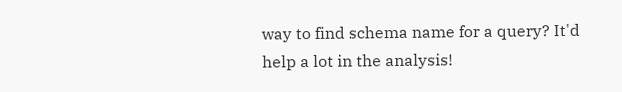way to find schema name for a query? It'd help a lot in the analysis!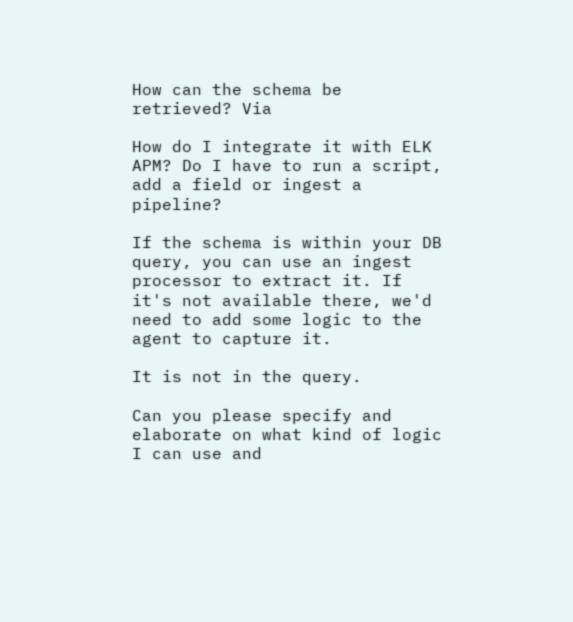How can the schema be retrieved? Via

How do I integrate it with ELK APM? Do I have to run a script, add a field or ingest a pipeline?

If the schema is within your DB query, you can use an ingest processor to extract it. If it's not available there, we'd need to add some logic to the agent to capture it.

It is not in the query.

Can you please specify and elaborate on what kind of logic I can use and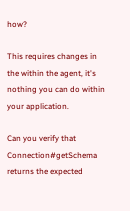how?

This requires changes in the within the agent, it's nothing you can do within your application.

Can you verify that Connection#getSchema returns the expected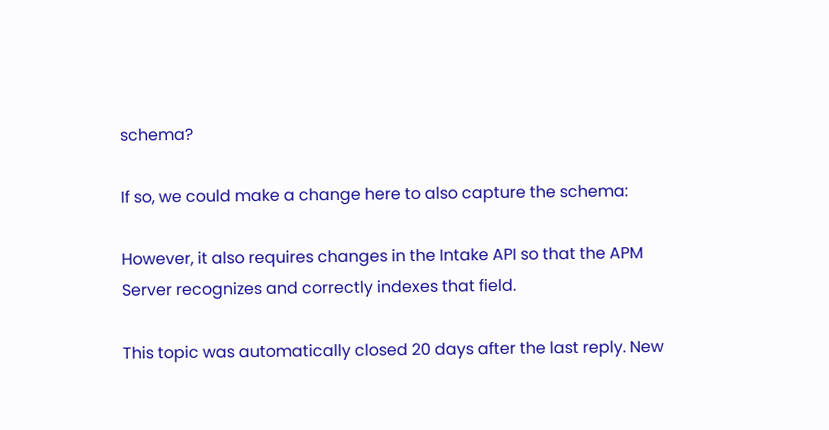schema?

If so, we could make a change here to also capture the schema:

However, it also requires changes in the Intake API so that the APM Server recognizes and correctly indexes that field.

This topic was automatically closed 20 days after the last reply. New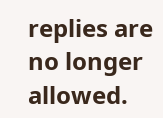replies are no longer allowed.